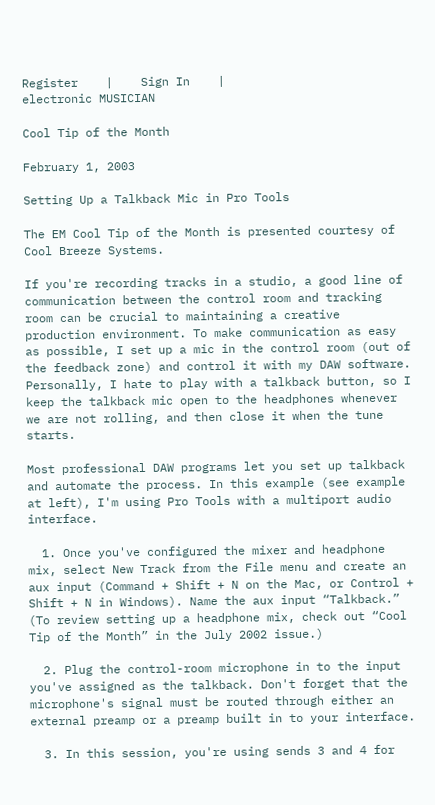Register    |    Sign In    |
electronic MUSICIAN

Cool Tip of the Month

February 1, 2003

Setting Up a Talkback Mic in Pro Tools

The EM Cool Tip of the Month is presented courtesy of Cool Breeze Systems.

If you're recording tracks in a studio, a good line of communication between the control room and tracking room can be crucial to maintaining a creative production environment. To make communication as easy as possible, I set up a mic in the control room (out of the feedback zone) and control it with my DAW software. Personally, I hate to play with a talkback button, so I keep the talkback mic open to the headphones whenever we are not rolling, and then close it when the tune starts.

Most professional DAW programs let you set up talkback and automate the process. In this example (see example at left), I'm using Pro Tools with a multiport audio interface.

  1. Once you've configured the mixer and headphone mix, select New Track from the File menu and create an aux input (Command + Shift + N on the Mac, or Control + Shift + N in Windows). Name the aux input “Talkback.” (To review setting up a headphone mix, check out “Cool Tip of the Month” in the July 2002 issue.)

  2. Plug the control-room microphone in to the input you've assigned as the talkback. Don't forget that the microphone's signal must be routed through either an external preamp or a preamp built in to your interface.

  3. In this session, you're using sends 3 and 4 for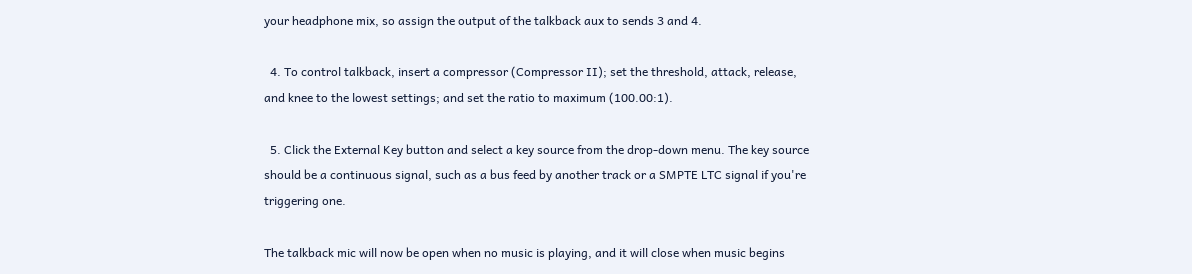your headphone mix, so assign the output of the talkback aux to sends 3 and 4.

  4. To control talkback, insert a compressor (Compressor II); set the threshold, attack, release, and knee to the lowest settings; and set the ratio to maximum (100.00:1).

  5. Click the External Key button and select a key source from the drop-down menu. The key source should be a continuous signal, such as a bus feed by another track or a SMPTE LTC signal if you're triggering one.

The talkback mic will now be open when no music is playing, and it will close when music begins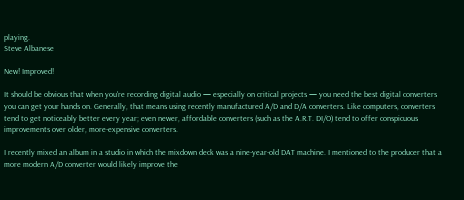playing.
Steve Albanese

New! Improved!

It should be obvious that when you're recording digital audio — especially on critical projects — you need the best digital converters you can get your hands on. Generally, that means using recently manufactured A/D and D/A converters. Like computers, converters tend to get noticeably better every year; even newer, affordable converters (such as the A.R.T. DI/O) tend to offer conspicuous improvements over older, more-expensive converters.

I recently mixed an album in a studio in which the mixdown deck was a nine-year-old DAT machine. I mentioned to the producer that a more modern A/D converter would likely improve the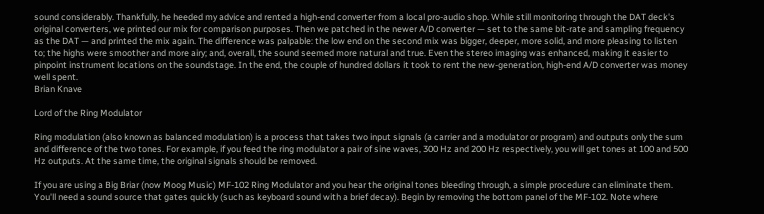sound considerably. Thankfully, he heeded my advice and rented a high-end converter from a local pro-audio shop. While still monitoring through the DAT deck's original converters, we printed our mix for comparison purposes. Then we patched in the newer A/D converter — set to the same bit-rate and sampling frequency as the DAT — and printed the mix again. The difference was palpable: the low end on the second mix was bigger, deeper, more solid, and more pleasing to listen to; the highs were smoother and more airy; and, overall, the sound seemed more natural and true. Even the stereo imaging was enhanced, making it easier to pinpoint instrument locations on the soundstage. In the end, the couple of hundred dollars it took to rent the new-generation, high-end A/D converter was money well spent.
Brian Knave

Lord of the Ring Modulator

Ring modulation (also known as balanced modulation) is a process that takes two input signals (a carrier and a modulator or program) and outputs only the sum and difference of the two tones. For example, if you feed the ring modulator a pair of sine waves, 300 Hz and 200 Hz respectively, you will get tones at 100 and 500 Hz outputs. At the same time, the original signals should be removed.

If you are using a Big Briar (now Moog Music) MF-102 Ring Modulator and you hear the original tones bleeding through, a simple procedure can eliminate them. You'll need a sound source that gates quickly (such as keyboard sound with a brief decay). Begin by removing the bottom panel of the MF-102. Note where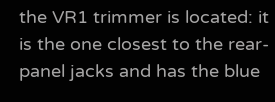the VR1 trimmer is located: it is the one closest to the rear-panel jacks and has the blue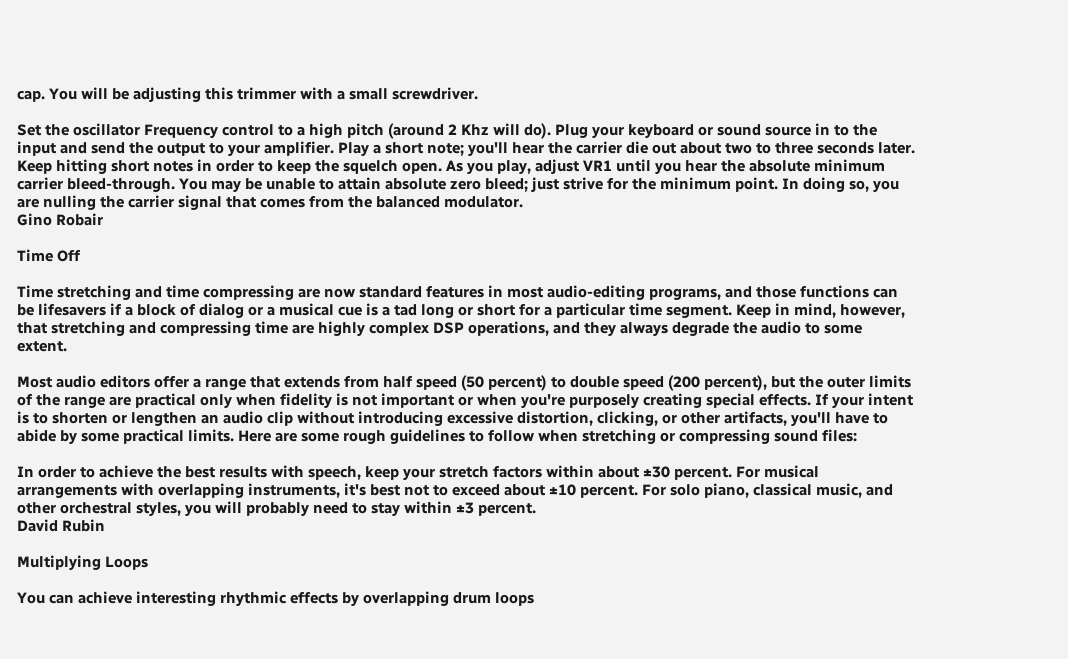cap. You will be adjusting this trimmer with a small screwdriver.

Set the oscillator Frequency control to a high pitch (around 2 Khz will do). Plug your keyboard or sound source in to the input and send the output to your amplifier. Play a short note; you'll hear the carrier die out about two to three seconds later. Keep hitting short notes in order to keep the squelch open. As you play, adjust VR1 until you hear the absolute minimum carrier bleed-through. You may be unable to attain absolute zero bleed; just strive for the minimum point. In doing so, you are nulling the carrier signal that comes from the balanced modulator.
Gino Robair

Time Off

Time stretching and time compressing are now standard features in most audio-editing programs, and those functions can be lifesavers if a block of dialog or a musical cue is a tad long or short for a particular time segment. Keep in mind, however, that stretching and compressing time are highly complex DSP operations, and they always degrade the audio to some extent.

Most audio editors offer a range that extends from half speed (50 percent) to double speed (200 percent), but the outer limits of the range are practical only when fidelity is not important or when you're purposely creating special effects. If your intent is to shorten or lengthen an audio clip without introducing excessive distortion, clicking, or other artifacts, you'll have to abide by some practical limits. Here are some rough guidelines to follow when stretching or compressing sound files:

In order to achieve the best results with speech, keep your stretch factors within about ±30 percent. For musical arrangements with overlapping instruments, it's best not to exceed about ±10 percent. For solo piano, classical music, and other orchestral styles, you will probably need to stay within ±3 percent.
David Rubin

Multiplying Loops

You can achieve interesting rhythmic effects by overlapping drum loops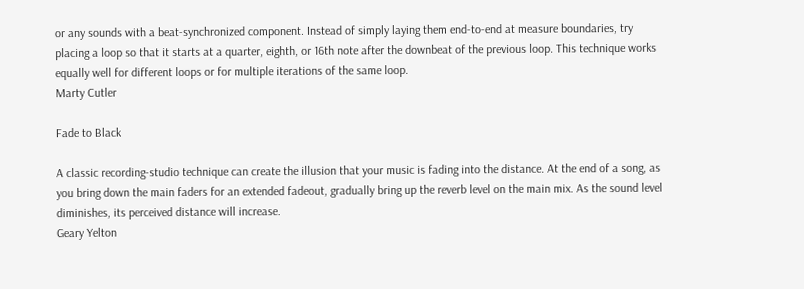or any sounds with a beat-synchronized component. Instead of simply laying them end-to-end at measure boundaries, try placing a loop so that it starts at a quarter, eighth, or 16th note after the downbeat of the previous loop. This technique works equally well for different loops or for multiple iterations of the same loop.
Marty Cutler

Fade to Black

A classic recording-studio technique can create the illusion that your music is fading into the distance. At the end of a song, as you bring down the main faders for an extended fadeout, gradually bring up the reverb level on the main mix. As the sound level diminishes, its perceived distance will increase.
Geary Yelton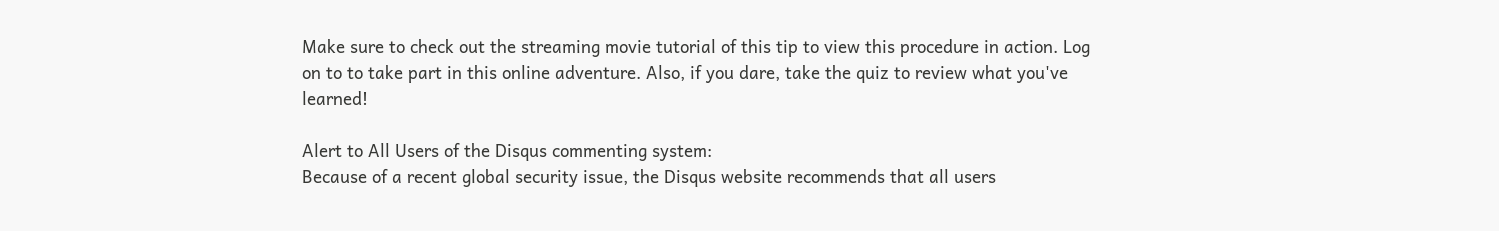Make sure to check out the streaming movie tutorial of this tip to view this procedure in action. Log on to to take part in this online adventure. Also, if you dare, take the quiz to review what you've learned!

Alert to All Users of the Disqus commenting system:
Because of a recent global security issue, the Disqus website recommends that all users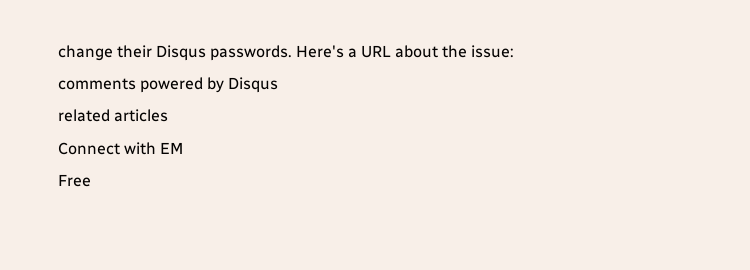change their Disqus passwords. Here's a URL about the issue:
comments powered by Disqus
related articles
Connect with EM
Free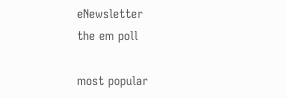eNewsletter
the em poll

most popular